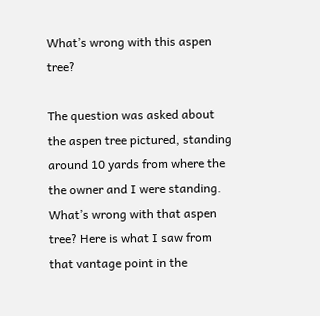What’s wrong with this aspen tree?

The question was asked about the aspen tree pictured, standing around 10 yards from where the the owner and I were standing. What’s wrong with that aspen tree? Here is what I saw from that vantage point in the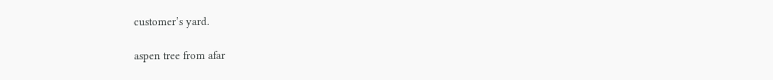customer’s yard.

aspen tree from afar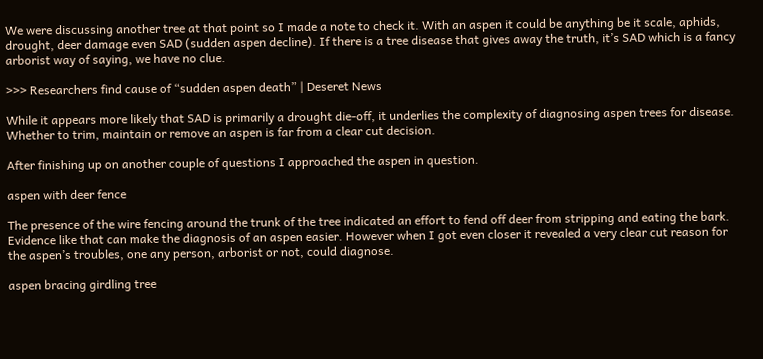We were discussing another tree at that point so I made a note to check it. With an aspen it could be anything be it scale, aphids, drought, deer damage even SAD (sudden aspen decline). If there is a tree disease that gives away the truth, it’s SAD which is a fancy arborist way of saying, we have no clue.

>>> Researchers find cause of “sudden aspen death” | Deseret News

While it appears more likely that SAD is primarily a drought die-off, it underlies the complexity of diagnosing aspen trees for disease. Whether to trim, maintain or remove an aspen is far from a clear cut decision.

After finishing up on another couple of questions I approached the aspen in question.

aspen with deer fence

The presence of the wire fencing around the trunk of the tree indicated an effort to fend off deer from stripping and eating the bark. Evidence like that can make the diagnosis of an aspen easier. However when I got even closer it revealed a very clear cut reason for the aspen’s troubles, one any person, arborist or not, could diagnose.

aspen bracing girdling tree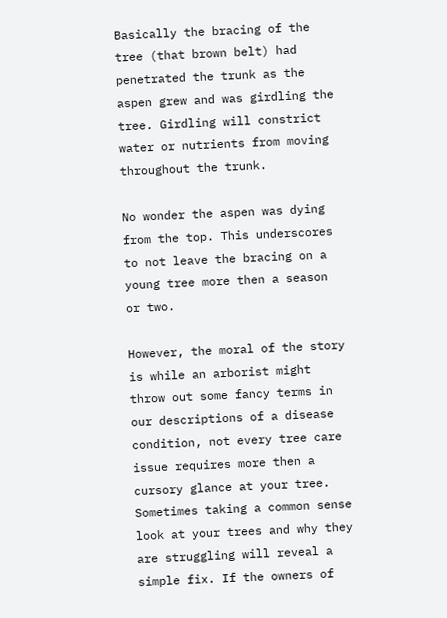Basically the bracing of the tree (that brown belt) had penetrated the trunk as the aspen grew and was girdling the tree. Girdling will constrict water or nutrients from moving throughout the trunk.

No wonder the aspen was dying from the top. This underscores to not leave the bracing on a young tree more then a season or two.

However, the moral of the story is while an arborist might throw out some fancy terms in our descriptions of a disease condition, not every tree care issue requires more then a cursory glance at your tree. Sometimes taking a common sense look at your trees and why they are struggling will reveal a simple fix. If the owners of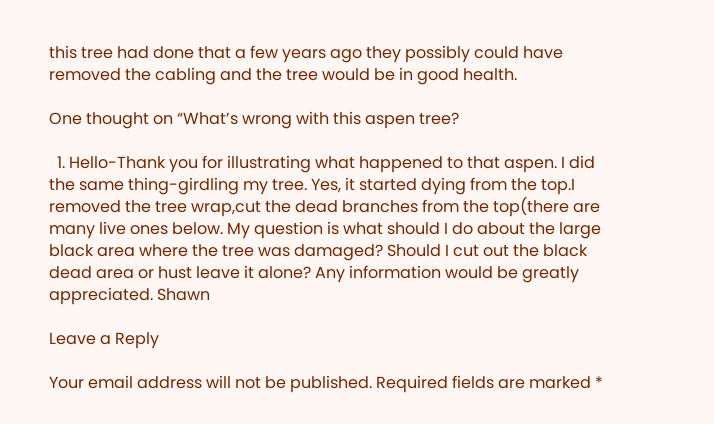this tree had done that a few years ago they possibly could have removed the cabling and the tree would be in good health.

One thought on “What’s wrong with this aspen tree?

  1. Hello-Thank you for illustrating what happened to that aspen. I did the same thing-girdling my tree. Yes, it started dying from the top.I removed the tree wrap,cut the dead branches from the top(there are many live ones below. My question is what should I do about the large black area where the tree was damaged? Should I cut out the black dead area or hust leave it alone? Any information would be greatly appreciated. Shawn

Leave a Reply

Your email address will not be published. Required fields are marked *